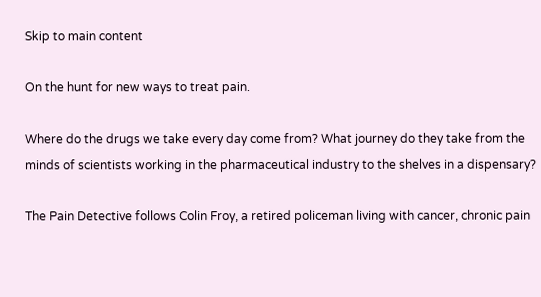Skip to main content

On the hunt for new ways to treat pain.

Where do the drugs we take every day come from? What journey do they take from the minds of scientists working in the pharmaceutical industry to the shelves in a dispensary?

The Pain Detective follows Colin Froy, a retired policeman living with cancer, chronic pain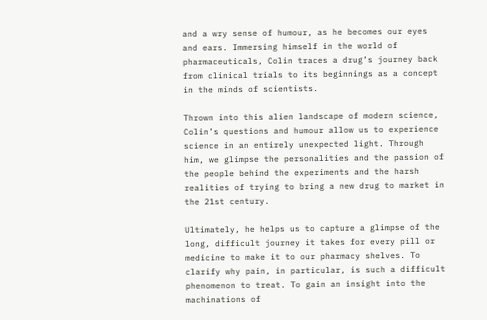and a wry sense of humour, as he becomes our eyes and ears. Immersing himself in the world of pharmaceuticals, Colin traces a drug’s journey back from clinical trials to its beginnings as a concept in the minds of scientists.

Thrown into this alien landscape of modern science, Colin’s questions and humour allow us to experience science in an entirely unexpected light. Through him, we glimpse the personalities and the passion of the people behind the experiments and the harsh realities of trying to bring a new drug to market in the 21st century.

Ultimately, he helps us to capture a glimpse of the long, difficult journey it takes for every pill or medicine to make it to our pharmacy shelves. To clarify why pain, in particular, is such a difficult phenomenon to treat. To gain an insight into the machinations of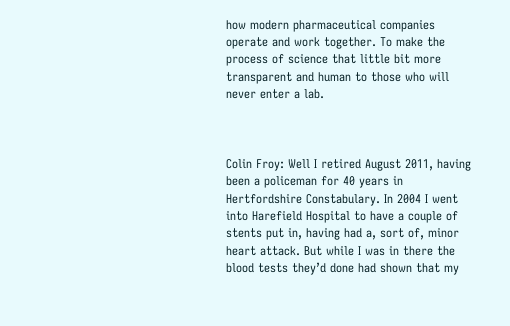how modern pharmaceutical companies operate and work together. To make the process of science that little bit more transparent and human to those who will never enter a lab.



Colin Froy: Well I retired August 2011, having been a policeman for 40 years in Hertfordshire Constabulary. In 2004 I went into Harefield Hospital to have a couple of stents put in, having had a, sort of, minor heart attack. But while I was in there the blood tests they’d done had shown that my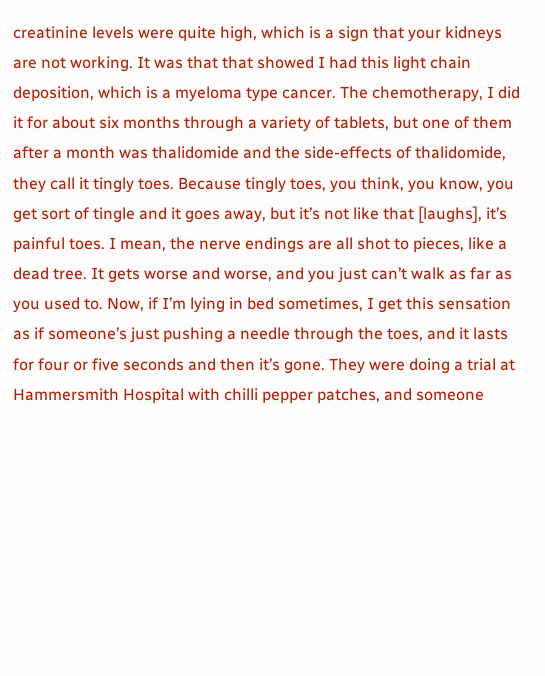creatinine levels were quite high, which is a sign that your kidneys are not working. It was that that showed I had this light chain deposition, which is a myeloma type cancer. The chemotherapy, I did it for about six months through a variety of tablets, but one of them after a month was thalidomide and the side-effects of thalidomide, they call it tingly toes. Because tingly toes, you think, you know, you get sort of tingle and it goes away, but it’s not like that [laughs], it’s painful toes. I mean, the nerve endings are all shot to pieces, like a dead tree. It gets worse and worse, and you just can’t walk as far as you used to. Now, if I’m lying in bed sometimes, I get this sensation as if someone’s just pushing a needle through the toes, and it lasts for four or five seconds and then it’s gone. They were doing a trial at Hammersmith Hospital with chilli pepper patches, and someone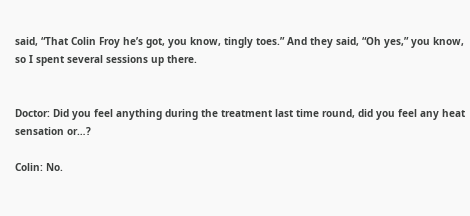said, “That Colin Froy he’s got, you know, tingly toes.” And they said, “Oh yes,” you know, so I spent several sessions up there.


Doctor: Did you feel anything during the treatment last time round, did you feel any heat sensation or…?

Colin: No.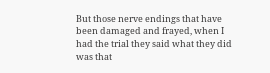But those nerve endings that have been damaged and frayed, when I had the trial they said what they did was that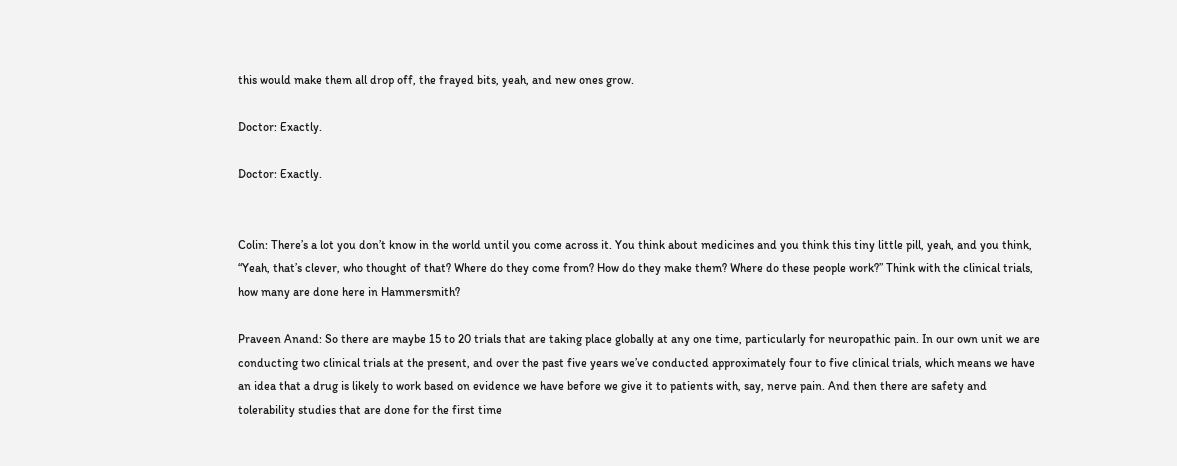this would make them all drop off, the frayed bits, yeah, and new ones grow.

Doctor: Exactly.

Doctor: Exactly.


Colin: There’s a lot you don’t know in the world until you come across it. You think about medicines and you think this tiny little pill, yeah, and you think, “Yeah, that’s clever, who thought of that? Where do they come from? How do they make them? Where do these people work?” Think with the clinical trials, how many are done here in Hammersmith?

Praveen Anand: So there are maybe 15 to 20 trials that are taking place globally at any one time, particularly for neuropathic pain. In our own unit we are conducting two clinical trials at the present, and over the past five years we’ve conducted approximately four to five clinical trials, which means we have an idea that a drug is likely to work based on evidence we have before we give it to patients with, say, nerve pain. And then there are safety and tolerability studies that are done for the first time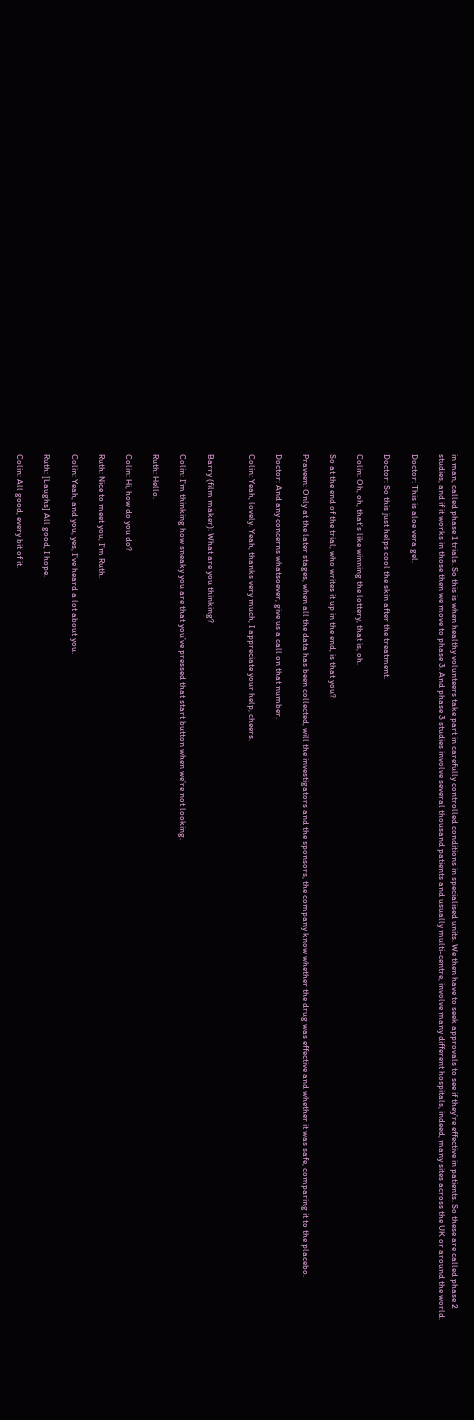in man, called phase 1 trials. So this is when healthy volunteers take part in carefully controlled conditions in specialised units. We then have to seek approvals to see if they’re effective in patients. So these are called phase 2 studies, and if it works in those then we move to phase 3. And phase 3 studies involve several thousand patients and usually multi-centre, involve many different hospitals, indeed, many sites across the UK or around the world.

Doctor: This is aloe vera gel.

Doctor: So this just helps cool the skin after the treatment.

Colin: Oh, oh, that’s like winning the lottery, that is, oh.

So at the end of the trial, who writes it up in the end, is that you?

Praveen: Only at the later stages, when all the data has been collected, will the investigators and the sponsors, the company know whether the drug was effective and whether it was safe, comparing it to the placebo.

Doctor: And any concerns whatsoever, give us a call on that number.

Colin: Yeah, lovely. Yeah, thanks very much, I appreciate your help, cheers.


Barry (film maker): What are you thinking?

Colin: I’m thinking how sneaky you are that you’ve pressed that start button when we’re not looking.

Ruth: Hello.

Colin: Hi, how do you do?

Ruth: Nice to meet you, I’m Ruth.

Colin: Yeah, and you, yes, I’ve heard a lot about you.

Ruth: [Laughs] All good, I hope.

Colin: All good, every bit of it.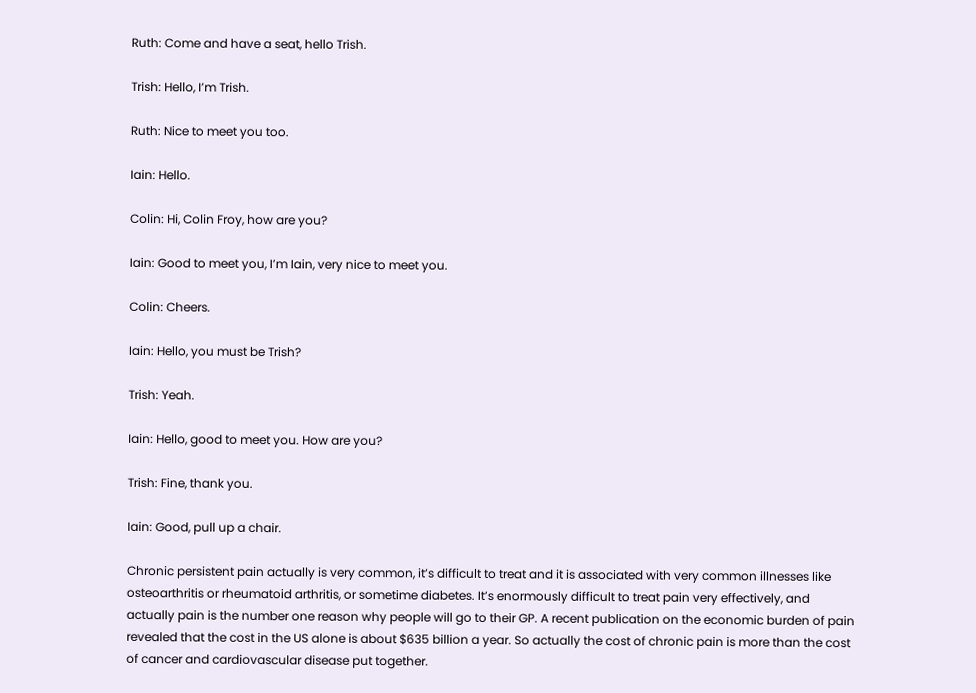Ruth: Come and have a seat, hello Trish.

Trish: Hello, I’m Trish.

Ruth: Nice to meet you too.

Iain: Hello.

Colin: Hi, Colin Froy, how are you?

Iain: Good to meet you, I’m Iain, very nice to meet you.

Colin: Cheers.

Iain: Hello, you must be Trish?

Trish: Yeah.

Iain: Hello, good to meet you. How are you?

Trish: Fine, thank you.

Iain: Good, pull up a chair.

Chronic persistent pain actually is very common, it’s difficult to treat and it is associated with very common illnesses like osteoarthritis or rheumatoid arthritis, or sometime diabetes. It’s enormously difficult to treat pain very effectively, and actually pain is the number one reason why people will go to their GP. A recent publication on the economic burden of pain revealed that the cost in the US alone is about $635 billion a year. So actually the cost of chronic pain is more than the cost of cancer and cardiovascular disease put together.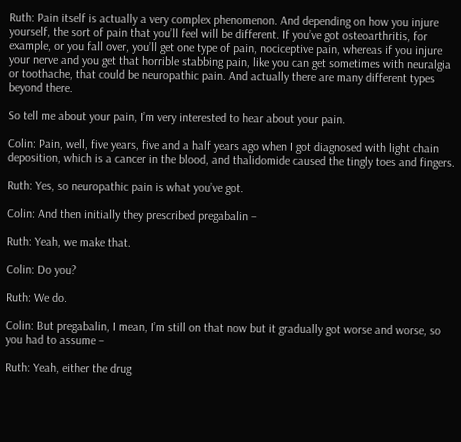Ruth: Pain itself is actually a very complex phenomenon. And depending on how you injure yourself, the sort of pain that you’ll feel will be different. If you’ve got osteoarthritis, for example, or you fall over, you’ll get one type of pain, nociceptive pain, whereas if you injure your nerve and you get that horrible stabbing pain, like you can get sometimes with neuralgia or toothache, that could be neuropathic pain. And actually there are many different types beyond there.

So tell me about your pain, I’m very interested to hear about your pain.

Colin: Pain, well, five years, five and a half years ago when I got diagnosed with light chain deposition, which is a cancer in the blood, and thalidomide caused the tingly toes and fingers.

Ruth: Yes, so neuropathic pain is what you’ve got.

Colin: And then initially they prescribed pregabalin –

Ruth: Yeah, we make that.

Colin: Do you?

Ruth: We do.

Colin: But pregabalin, I mean, I’m still on that now but it gradually got worse and worse, so you had to assume –

Ruth: Yeah, either the drug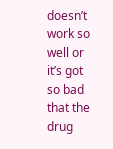doesn’t work so well or it’s got so bad that the drug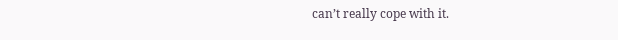can’t really cope with it.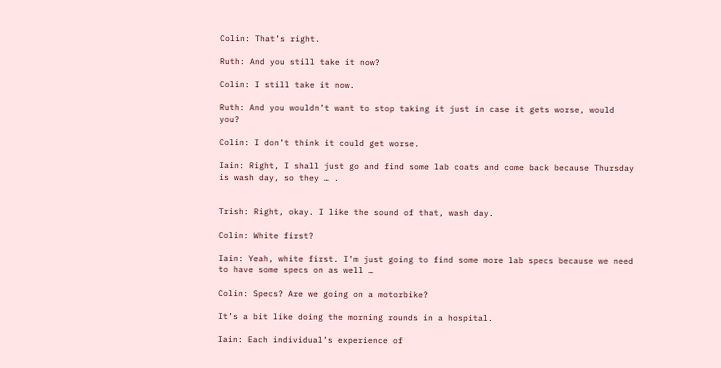Colin: That’s right.

Ruth: And you still take it now?

Colin: I still take it now.

Ruth: And you wouldn’t want to stop taking it just in case it gets worse, would you?

Colin: I don’t think it could get worse.

Iain: Right, I shall just go and find some lab coats and come back because Thursday is wash day, so they … .


Trish: Right, okay. I like the sound of that, wash day.

Colin: White first?

Iain: Yeah, white first. I’m just going to find some more lab specs because we need to have some specs on as well …

Colin: Specs? Are we going on a motorbike?

It’s a bit like doing the morning rounds in a hospital.

Iain: Each individual’s experience of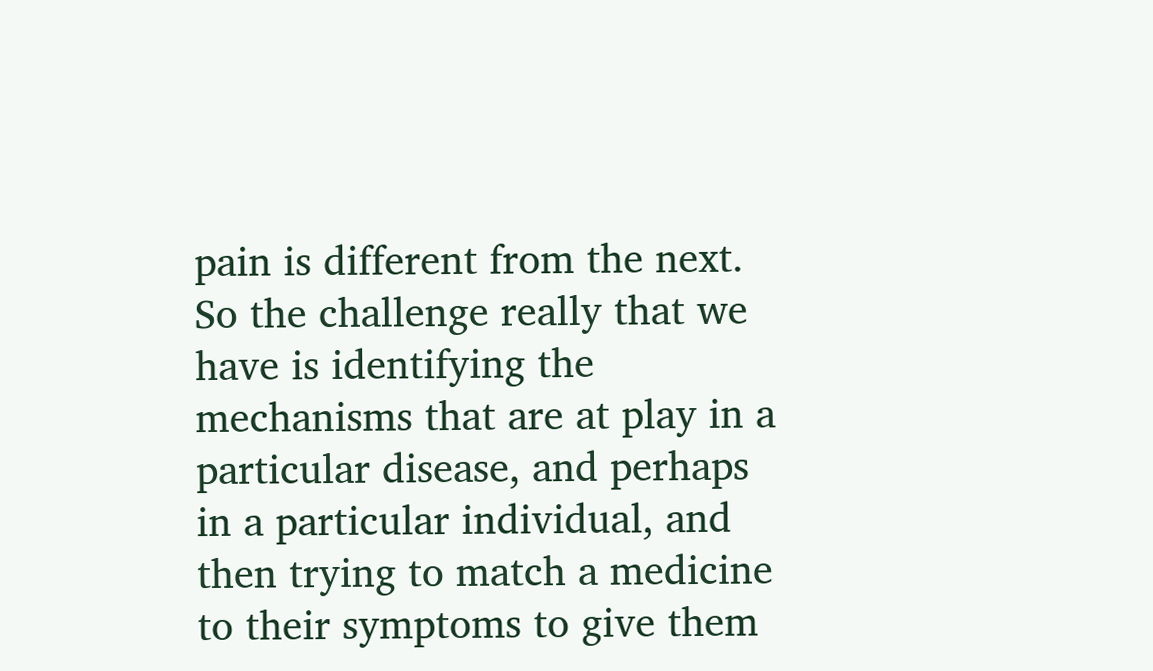pain is different from the next. So the challenge really that we have is identifying the mechanisms that are at play in a particular disease, and perhaps in a particular individual, and then trying to match a medicine to their symptoms to give them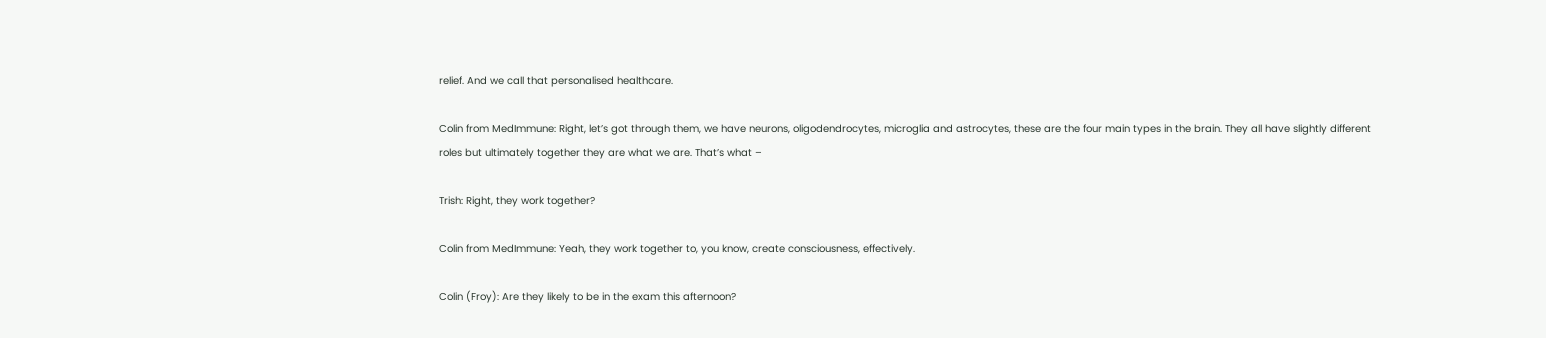relief. And we call that personalised healthcare.

Colin from MedImmune: Right, let’s got through them, we have neurons, oligodendrocytes, microglia and astrocytes, these are the four main types in the brain. They all have slightly different roles but ultimately together they are what we are. That’s what –

Trish: Right, they work together?

Colin from MedImmune: Yeah, they work together to, you know, create consciousness, effectively.

Colin (Froy): Are they likely to be in the exam this afternoon?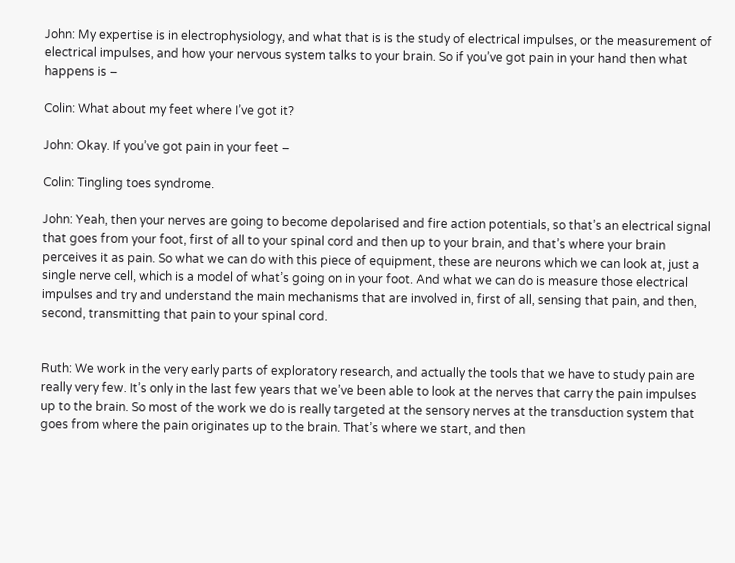John: My expertise is in electrophysiology, and what that is is the study of electrical impulses, or the measurement of electrical impulses, and how your nervous system talks to your brain. So if you’ve got pain in your hand then what happens is –

Colin: What about my feet where I’ve got it?

John: Okay. If you’ve got pain in your feet –

Colin: Tingling toes syndrome.

John: Yeah, then your nerves are going to become depolarised and fire action potentials, so that’s an electrical signal that goes from your foot, first of all to your spinal cord and then up to your brain, and that’s where your brain perceives it as pain. So what we can do with this piece of equipment, these are neurons which we can look at, just a single nerve cell, which is a model of what’s going on in your foot. And what we can do is measure those electrical impulses and try and understand the main mechanisms that are involved in, first of all, sensing that pain, and then, second, transmitting that pain to your spinal cord.


Ruth: We work in the very early parts of exploratory research, and actually the tools that we have to study pain are really very few. It’s only in the last few years that we’ve been able to look at the nerves that carry the pain impulses up to the brain. So most of the work we do is really targeted at the sensory nerves at the transduction system that goes from where the pain originates up to the brain. That’s where we start, and then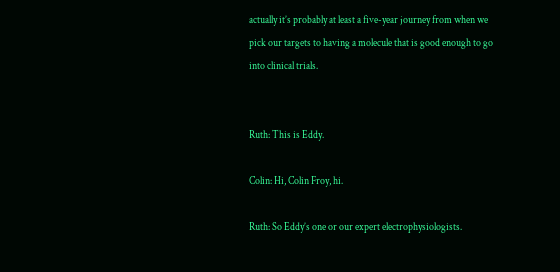actually it’s probably at least a five-year journey from when we pick our targets to having a molecule that is good enough to go into clinical trials.


Ruth: This is Eddy.

Colin: Hi, Colin Froy, hi.

Ruth: So Eddy’s one or our expert electrophysiologists.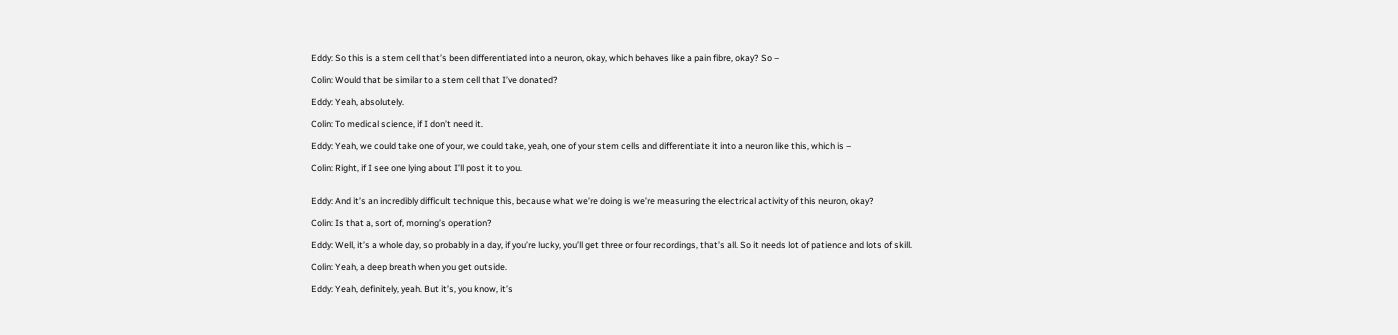Eddy: So this is a stem cell that’s been differentiated into a neuron, okay, which behaves like a pain fibre, okay? So –

Colin: Would that be similar to a stem cell that I’ve donated?

Eddy: Yeah, absolutely.

Colin: To medical science, if I don’t need it.

Eddy: Yeah, we could take one of your, we could take, yeah, one of your stem cells and differentiate it into a neuron like this, which is –

Colin: Right, if I see one lying about I’ll post it to you.


Eddy: And it’s an incredibly difficult technique this, because what we’re doing is we’re measuring the electrical activity of this neuron, okay?

Colin: Is that a, sort of, morning’s operation?

Eddy: Well, it’s a whole day, so probably in a day, if you’re lucky, you’ll get three or four recordings, that’s all. So it needs lot of patience and lots of skill.

Colin: Yeah, a deep breath when you get outside.

Eddy: Yeah, definitely, yeah. But it’s, you know, it’s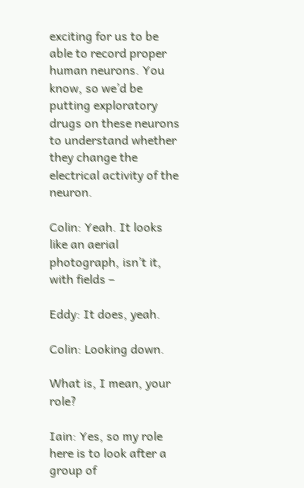exciting for us to be able to record proper human neurons. You know, so we’d be putting exploratory drugs on these neurons to understand whether they change the electrical activity of the neuron.

Colin: Yeah. It looks like an aerial photograph, isn’t it, with fields –

Eddy: It does, yeah.

Colin: Looking down.

What is, I mean, your role?

Iain: Yes, so my role here is to look after a group of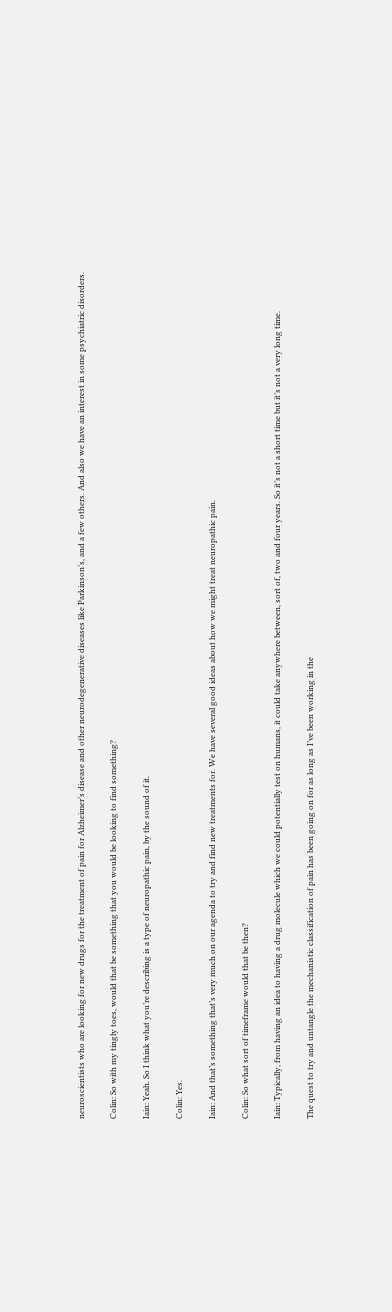neuroscientists who are looking for new drugs for the treatment of pain for Alzheimer’s disease and other neurodegenerative diseases like Parkinson’s, and a few others. And also we have an interest in some psychiatric disorders.

Colin: So with my tingly toes, would that be something that you would be looking to find something?

Iain: Yeah. So I think what you’re describing is a type of neuropathic pain, by the sound of it.

Colin: Yes.

Iain: And that’s something that’s very much on our agenda to try and find new treatments for. We have several good ideas about how we might treat neuropathic pain.

Colin: So what sort of timeframe would that be then?

Iain: Typically, from having an idea to having a drug molecule which we could potentially test on humans, it could take anywhere between, sort of, two and four years. So it’s not a short time but it’s not a very long time.

The quest to try and untangle the mechanistic classification of pain has been going on for as long as I’ve been working in the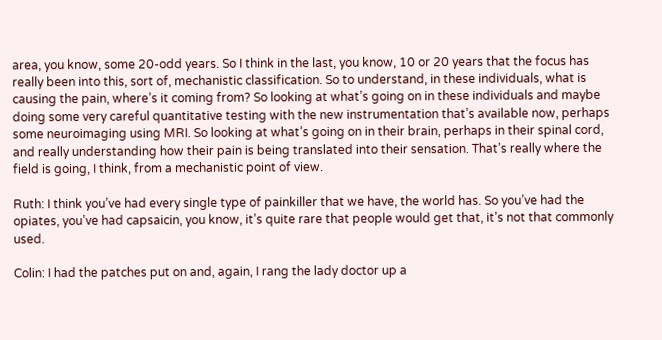area, you know, some 20-odd years. So I think in the last, you know, 10 or 20 years that the focus has really been into this, sort of, mechanistic classification. So to understand, in these individuals, what is causing the pain, where’s it coming from? So looking at what’s going on in these individuals and maybe doing some very careful quantitative testing with the new instrumentation that’s available now, perhaps some neuroimaging using MRI. So looking at what’s going on in their brain, perhaps in their spinal cord, and really understanding how their pain is being translated into their sensation. That’s really where the field is going, I think, from a mechanistic point of view.

Ruth: I think you’ve had every single type of painkiller that we have, the world has. So you’ve had the opiates, you’ve had capsaicin, you know, it’s quite rare that people would get that, it’s not that commonly used.

Colin: I had the patches put on and, again, I rang the lady doctor up a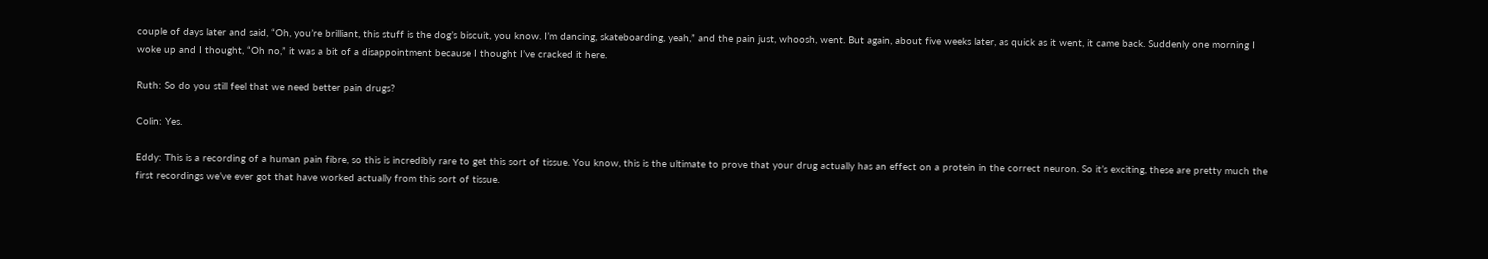couple of days later and said, “Oh, you’re brilliant, this stuff is the dog’s biscuit, you know. I’m dancing, skateboarding, yeah,” and the pain just, whoosh, went. But again, about five weeks later, as quick as it went, it came back. Suddenly one morning I woke up and I thought, “Oh no,” it was a bit of a disappointment because I thought I’ve cracked it here.

Ruth: So do you still feel that we need better pain drugs?

Colin: Yes.

Eddy: This is a recording of a human pain fibre, so this is incredibly rare to get this sort of tissue. You know, this is the ultimate to prove that your drug actually has an effect on a protein in the correct neuron. So it’s exciting, these are pretty much the first recordings we’ve ever got that have worked actually from this sort of tissue.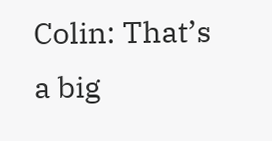Colin: That’s a big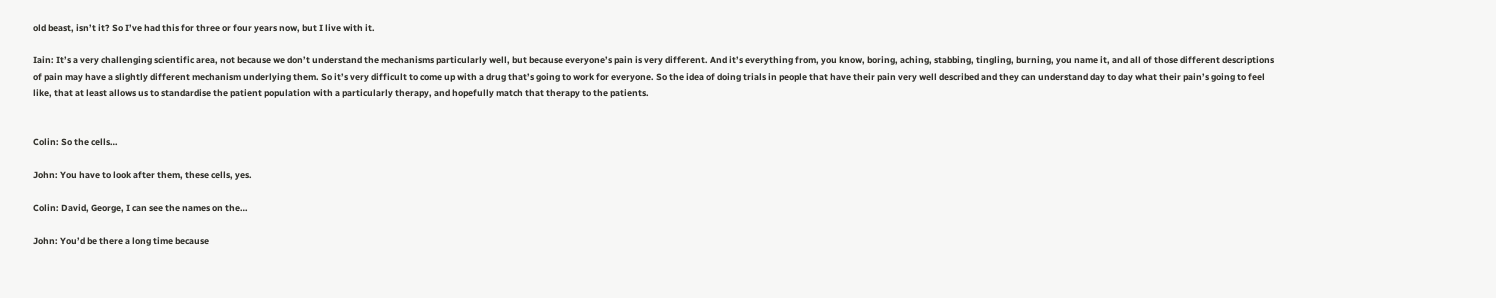old beast, isn’t it? So I’ve had this for three or four years now, but I live with it.

Iain: It’s a very challenging scientific area, not because we don’t understand the mechanisms particularly well, but because everyone’s pain is very different. And it’s everything from, you know, boring, aching, stabbing, tingling, burning, you name it, and all of those different descriptions of pain may have a slightly different mechanism underlying them. So it’s very difficult to come up with a drug that’s going to work for everyone. So the idea of doing trials in people that have their pain very well described and they can understand day to day what their pain’s going to feel like, that at least allows us to standardise the patient population with a particularly therapy, and hopefully match that therapy to the patients.


Colin: So the cells…

John: You have to look after them, these cells, yes.

Colin: David, George, I can see the names on the…

John: You’d be there a long time because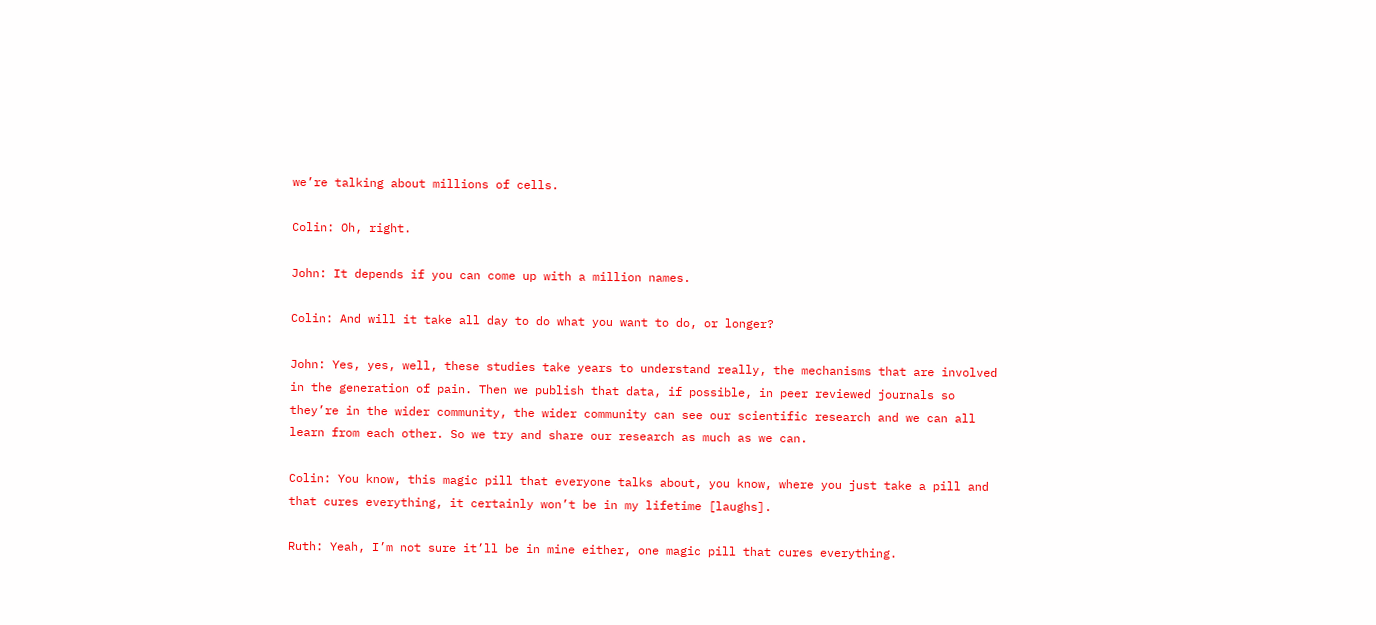we’re talking about millions of cells.

Colin: Oh, right.

John: It depends if you can come up with a million names.

Colin: And will it take all day to do what you want to do, or longer?

John: Yes, yes, well, these studies take years to understand really, the mechanisms that are involved in the generation of pain. Then we publish that data, if possible, in peer reviewed journals so they’re in the wider community, the wider community can see our scientific research and we can all learn from each other. So we try and share our research as much as we can.

Colin: You know, this magic pill that everyone talks about, you know, where you just take a pill and that cures everything, it certainly won’t be in my lifetime [laughs].

Ruth: Yeah, I’m not sure it’ll be in mine either, one magic pill that cures everything.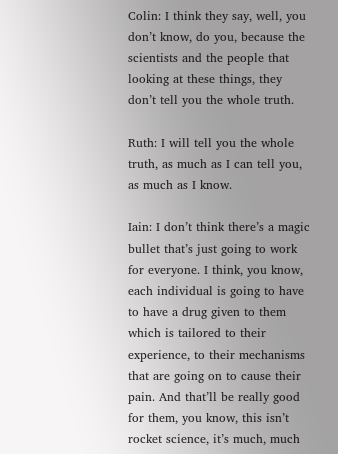Colin: I think they say, well, you don’t know, do you, because the scientists and the people that looking at these things, they don’t tell you the whole truth.

Ruth: I will tell you the whole truth, as much as I can tell you, as much as I know.

Iain: I don’t think there’s a magic bullet that’s just going to work for everyone. I think, you know, each individual is going to have to have a drug given to them which is tailored to their experience, to their mechanisms that are going on to cause their pain. And that’ll be really good for them, you know, this isn’t rocket science, it’s much, much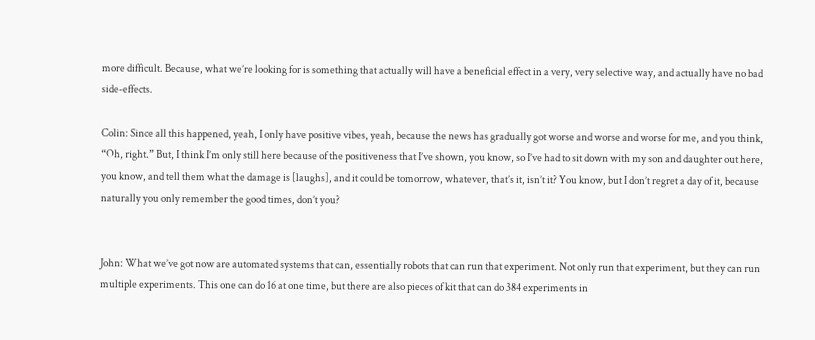more difficult. Because, what we’re looking for is something that actually will have a beneficial effect in a very, very selective way, and actually have no bad side-effects.

Colin: Since all this happened, yeah, I only have positive vibes, yeah, because the news has gradually got worse and worse and worse for me, and you think, “Oh, right.” But, I think I’m only still here because of the positiveness that I’ve shown, you know, so I’ve had to sit down with my son and daughter out here, you know, and tell them what the damage is [laughs], and it could be tomorrow, whatever, that’s it, isn’t it? You know, but I don’t regret a day of it, because naturally you only remember the good times, don’t you?


John: What we’ve got now are automated systems that can, essentially robots that can run that experiment. Not only run that experiment, but they can run multiple experiments. This one can do 16 at one time, but there are also pieces of kit that can do 384 experiments in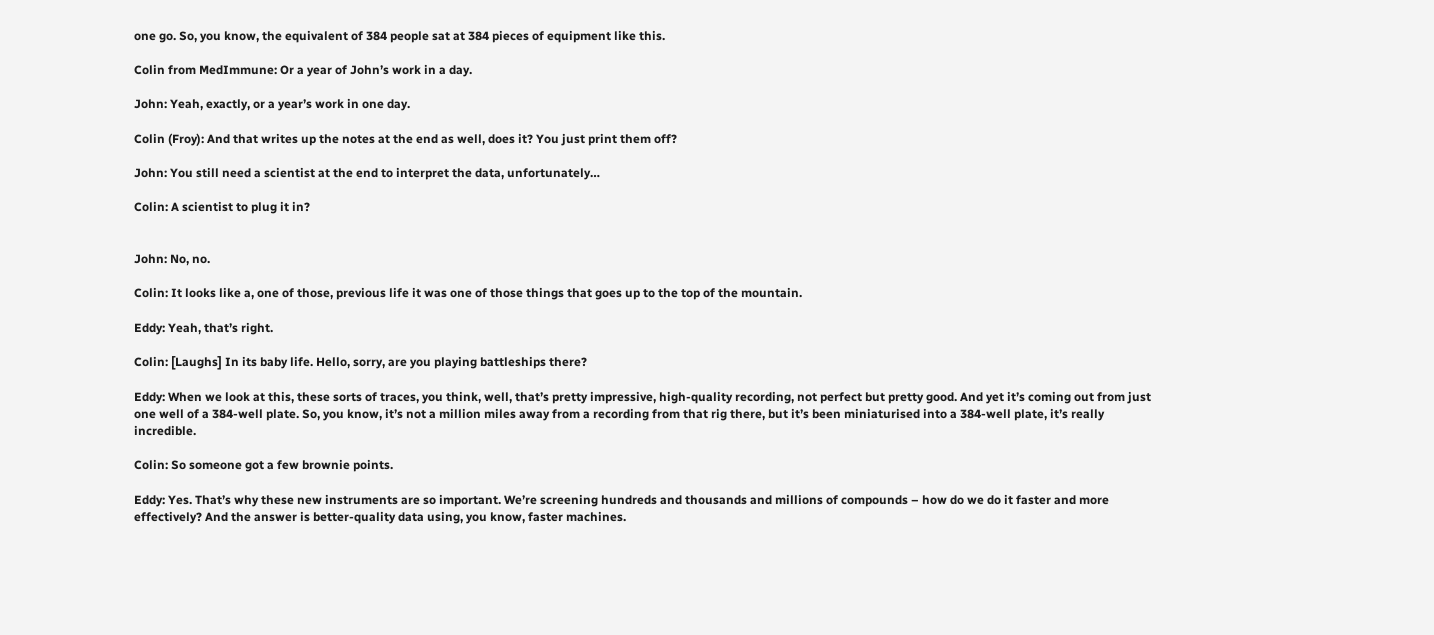one go. So, you know, the equivalent of 384 people sat at 384 pieces of equipment like this.

Colin from MedImmune: Or a year of John’s work in a day.

John: Yeah, exactly, or a year’s work in one day.

Colin (Froy): And that writes up the notes at the end as well, does it? You just print them off?

John: You still need a scientist at the end to interpret the data, unfortunately…

Colin: A scientist to plug it in?


John: No, no.

Colin: It looks like a, one of those, previous life it was one of those things that goes up to the top of the mountain.

Eddy: Yeah, that’s right.

Colin: [Laughs] In its baby life. Hello, sorry, are you playing battleships there?

Eddy: When we look at this, these sorts of traces, you think, well, that’s pretty impressive, high-quality recording, not perfect but pretty good. And yet it’s coming out from just one well of a 384-well plate. So, you know, it’s not a million miles away from a recording from that rig there, but it’s been miniaturised into a 384-well plate, it’s really incredible.

Colin: So someone got a few brownie points.

Eddy: Yes. That’s why these new instruments are so important. We’re screening hundreds and thousands and millions of compounds – how do we do it faster and more effectively? And the answer is better-quality data using, you know, faster machines.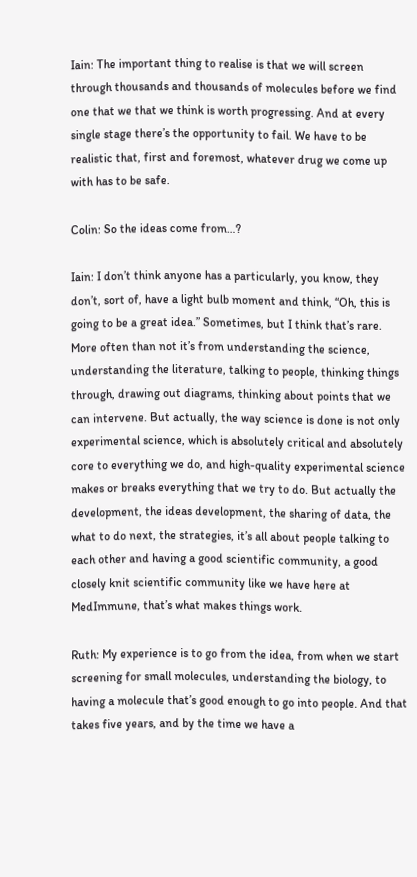Iain: The important thing to realise is that we will screen through thousands and thousands of molecules before we find one that we that we think is worth progressing. And at every single stage there’s the opportunity to fail. We have to be realistic that, first and foremost, whatever drug we come up with has to be safe.

Colin: So the ideas come from…?

Iain: I don’t think anyone has a particularly, you know, they don’t, sort of, have a light bulb moment and think, “Oh, this is going to be a great idea.” Sometimes, but I think that’s rare. More often than not it’s from understanding the science, understanding the literature, talking to people, thinking things through, drawing out diagrams, thinking about points that we can intervene. But actually, the way science is done is not only experimental science, which is absolutely critical and absolutely core to everything we do, and high-quality experimental science makes or breaks everything that we try to do. But actually the development, the ideas development, the sharing of data, the what to do next, the strategies, it’s all about people talking to each other and having a good scientific community, a good closely knit scientific community like we have here at MedImmune, that’s what makes things work.

Ruth: My experience is to go from the idea, from when we start screening for small molecules, understanding the biology, to having a molecule that’s good enough to go into people. And that takes five years, and by the time we have a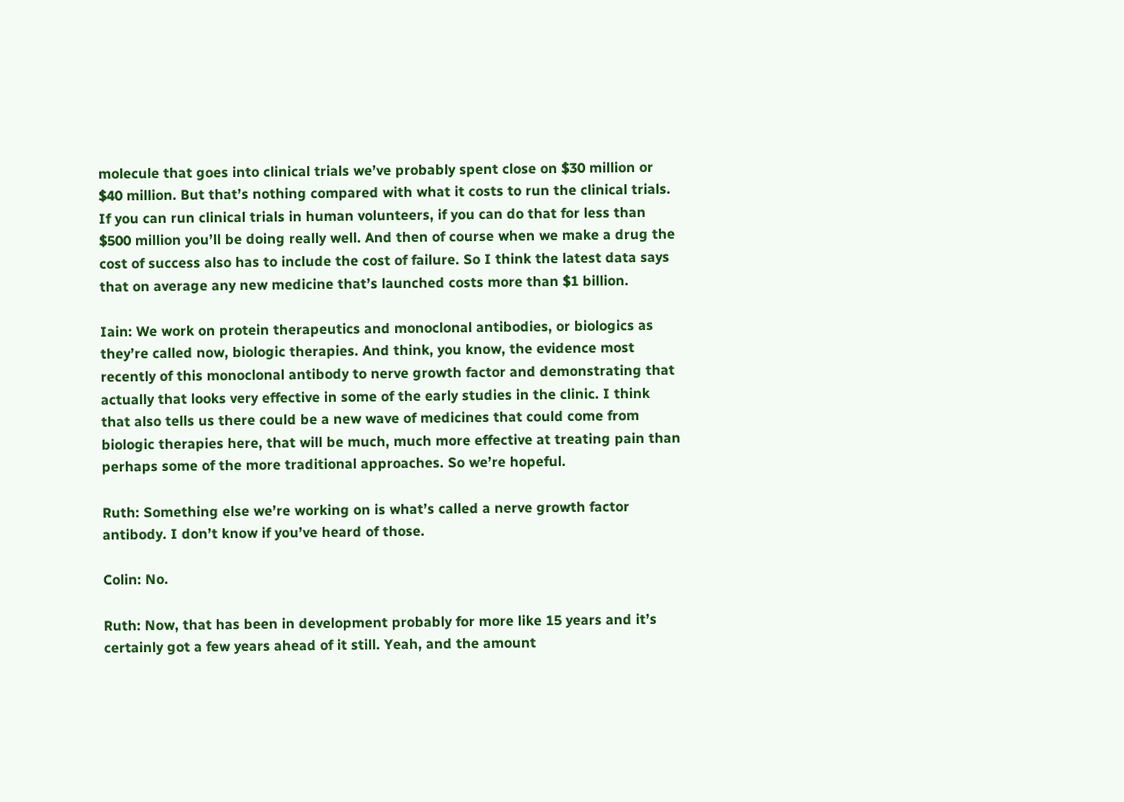molecule that goes into clinical trials we’ve probably spent close on $30 million or $40 million. But that’s nothing compared with what it costs to run the clinical trials. If you can run clinical trials in human volunteers, if you can do that for less than $500 million you’ll be doing really well. And then of course when we make a drug the cost of success also has to include the cost of failure. So I think the latest data says that on average any new medicine that’s launched costs more than $1 billion.

Iain: We work on protein therapeutics and monoclonal antibodies, or biologics as they’re called now, biologic therapies. And think, you know, the evidence most recently of this monoclonal antibody to nerve growth factor and demonstrating that actually that looks very effective in some of the early studies in the clinic. I think that also tells us there could be a new wave of medicines that could come from biologic therapies here, that will be much, much more effective at treating pain than perhaps some of the more traditional approaches. So we’re hopeful.

Ruth: Something else we’re working on is what’s called a nerve growth factor antibody. I don’t know if you’ve heard of those.

Colin: No.

Ruth: Now, that has been in development probably for more like 15 years and it’s certainly got a few years ahead of it still. Yeah, and the amount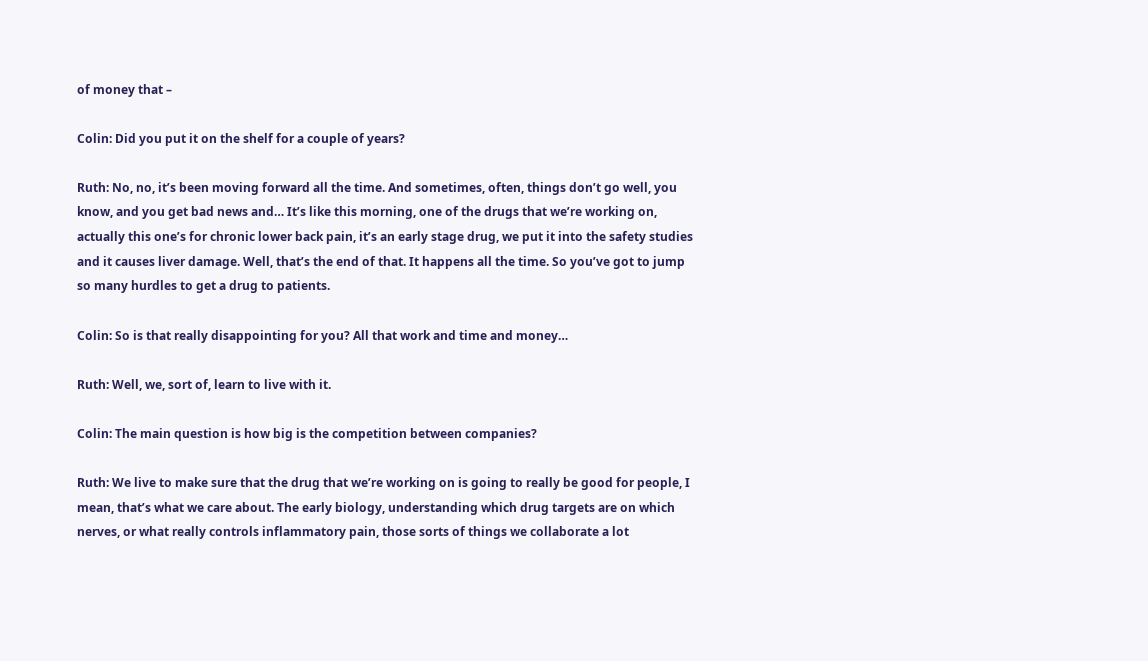of money that –

Colin: Did you put it on the shelf for a couple of years?

Ruth: No, no, it’s been moving forward all the time. And sometimes, often, things don’t go well, you know, and you get bad news and… It’s like this morning, one of the drugs that we’re working on, actually this one’s for chronic lower back pain, it’s an early stage drug, we put it into the safety studies and it causes liver damage. Well, that’s the end of that. It happens all the time. So you’ve got to jump so many hurdles to get a drug to patients.

Colin: So is that really disappointing for you? All that work and time and money…

Ruth: Well, we, sort of, learn to live with it.

Colin: The main question is how big is the competition between companies?

Ruth: We live to make sure that the drug that we’re working on is going to really be good for people, I mean, that’s what we care about. The early biology, understanding which drug targets are on which nerves, or what really controls inflammatory pain, those sorts of things we collaborate a lot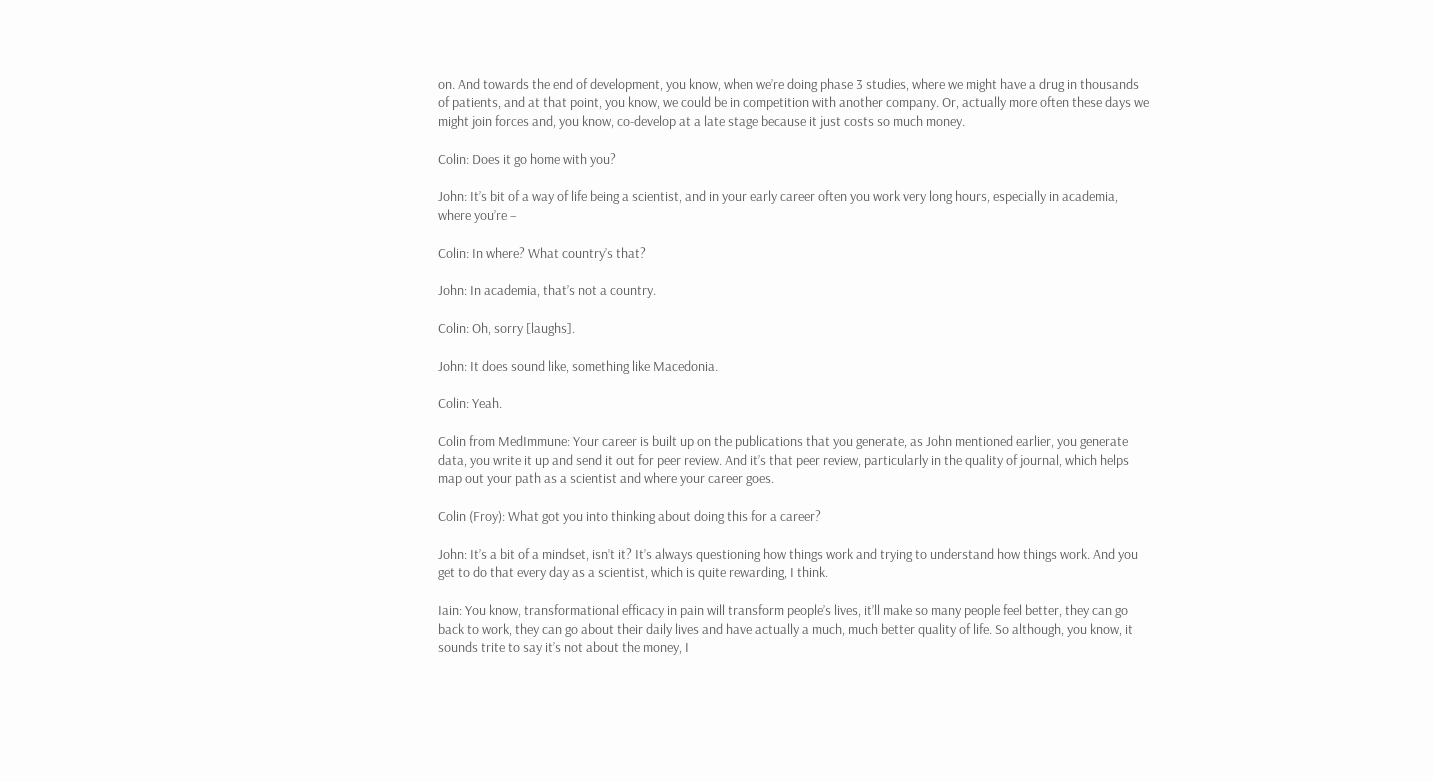on. And towards the end of development, you know, when we’re doing phase 3 studies, where we might have a drug in thousands of patients, and at that point, you know, we could be in competition with another company. Or, actually more often these days we might join forces and, you know, co-develop at a late stage because it just costs so much money.

Colin: Does it go home with you?

John: It’s bit of a way of life being a scientist, and in your early career often you work very long hours, especially in academia, where you’re –

Colin: In where? What country’s that?

John: In academia, that’s not a country.

Colin: Oh, sorry [laughs].

John: It does sound like, something like Macedonia.

Colin: Yeah.

Colin from MedImmune: Your career is built up on the publications that you generate, as John mentioned earlier, you generate data, you write it up and send it out for peer review. And it’s that peer review, particularly in the quality of journal, which helps map out your path as a scientist and where your career goes.

Colin (Froy): What got you into thinking about doing this for a career?

John: It’s a bit of a mindset, isn’t it? It’s always questioning how things work and trying to understand how things work. And you get to do that every day as a scientist, which is quite rewarding, I think.

Iain: You know, transformational efficacy in pain will transform people’s lives, it’ll make so many people feel better, they can go back to work, they can go about their daily lives and have actually a much, much better quality of life. So although, you know, it sounds trite to say it’s not about the money, I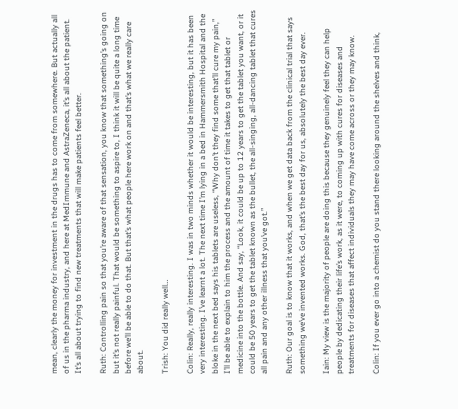mean, clearly the money for investment in the drugs has to come from somewhere. But actually all of us in the pharma industry, and here at MedImmune and AstraZeneca, it’s all about the patient. It’s all about trying to find new treatments that will make patients feel better.

Ruth: Controlling pain so that you’re aware of that sensation, you know that something’s going on but it’s not really painful. That would be something to aspire to, I think it will be quite a long time before we’ll be able to do that. But that’s what people here work on and that’s what we really care about.

Trish: You did really well…

Colin: Really, really interesting. I was in two minds whether it would be interesting, but it has been very interesting. I’ve learnt a lot. The next time I’m lying in a bed in Hammersmith Hospital and the bloke in the next bed says his tablets are useless, “Why don’t they find some that’ll cure my pain,” I’ll be able to explain to him the process and the amount of time it takes to get that tablet or medicine into the bottle. And say, “Look, it could be up to 12 years to get the tablet you want, or it could be 50 years to get the tablet known as the bullet, the all-singing, all-dancing tablet that cures all pain and any other illness that you’ve got.”

Ruth: Our goal is to know that it works, and when we get data back from the clinical trial that says something we’ve invented works. God, that’s the best day for us, absolutely the best day ever.

Iain: My view is the majority of people are doing this because they genuinely feel they can help people by dedicating their life’s work, as it were, to coming up with cures for diseases and treatments for diseases that affect individuals they may have come across or they may know.

Colin: If you ever go into a chemist do you stand there looking around the shelves and think,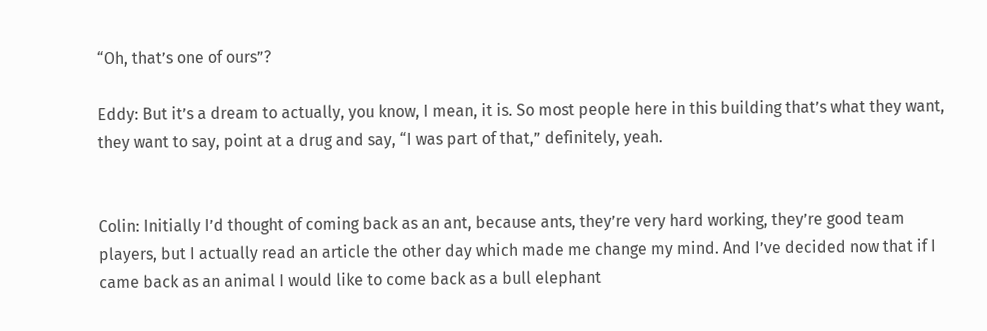“Oh, that’s one of ours”?

Eddy: But it’s a dream to actually, you know, I mean, it is. So most people here in this building that’s what they want, they want to say, point at a drug and say, “I was part of that,” definitely, yeah.


Colin: Initially I’d thought of coming back as an ant, because ants, they’re very hard working, they’re good team players, but I actually read an article the other day which made me change my mind. And I’ve decided now that if I came back as an animal I would like to come back as a bull elephant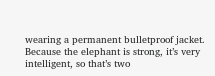wearing a permanent bulletproof jacket. Because the elephant is strong, it’s very intelligent, so that’s two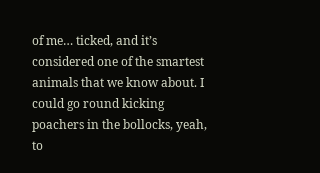of me… ticked, and it’s considered one of the smartest animals that we know about. I could go round kicking poachers in the bollocks, yeah, to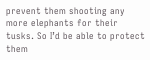prevent them shooting any more elephants for their tusks. So I’d be able to protect them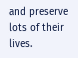and preserve lots of their lives.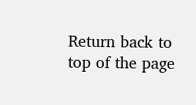Return back to top of the page